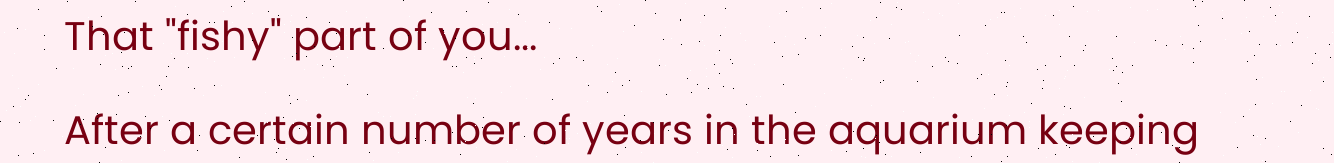That "fishy" part of you...

After a certain number of years in the aquarium keeping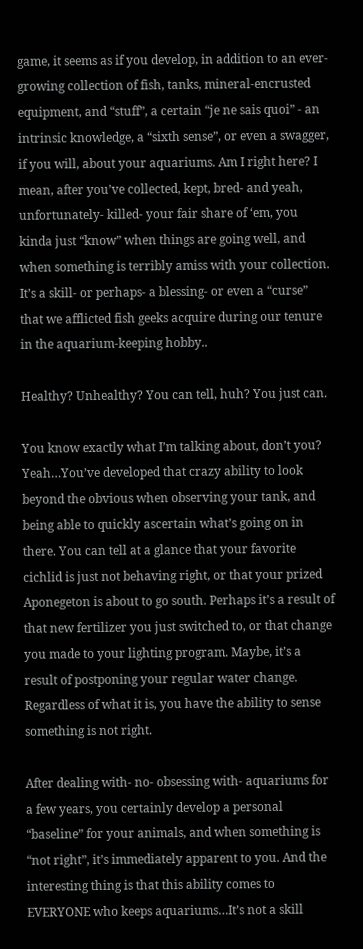game, it seems as if you develop, in addition to an ever-growing collection of fish, tanks, mineral-encrusted equipment, and “stuff”, a certain “je ne sais quoi” - an intrinsic knowledge, a “sixth sense”, or even a swagger, if you will, about your aquariums. Am I right here? I mean, after you’ve collected, kept, bred- and yeah, unfortunately- killed- your fair share of ‘em, you kinda just “know” when things are going well, and when something is terribly amiss with your collection. It’s a skill- or perhaps- a blessing- or even a “curse” that we afflicted fish geeks acquire during our tenure in the aquarium-keeping hobby..

Healthy? Unhealthy? You can tell, huh? You just can.

You know exactly what I’m talking about, don’t you? Yeah…You’ve developed that crazy ability to look beyond the obvious when observing your tank, and being able to quickly ascertain what’s going on in there. You can tell at a glance that your favorite cichlid is just not behaving right, or that your prized Aponegeton is about to go south. Perhaps it’s a result of that new fertilizer you just switched to, or that change you made to your lighting program. Maybe, it’s a result of postponing your regular water change. Regardless of what it is, you have the ability to sense something is not right.

After dealing with- no- obsessing with- aquariums for a few years, you certainly develop a personal “baseline” for your animals, and when something is “not right”, it’s immediately apparent to you. And the interesting thing is that this ability comes to EVERYONE who keeps aquariums…It’s not a skill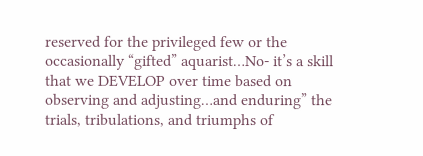reserved for the privileged few or the occasionally “gifted” aquarist…No- it’s a skill that we DEVELOP over time based on observing and adjusting…and enduring” the trials, tribulations, and triumphs of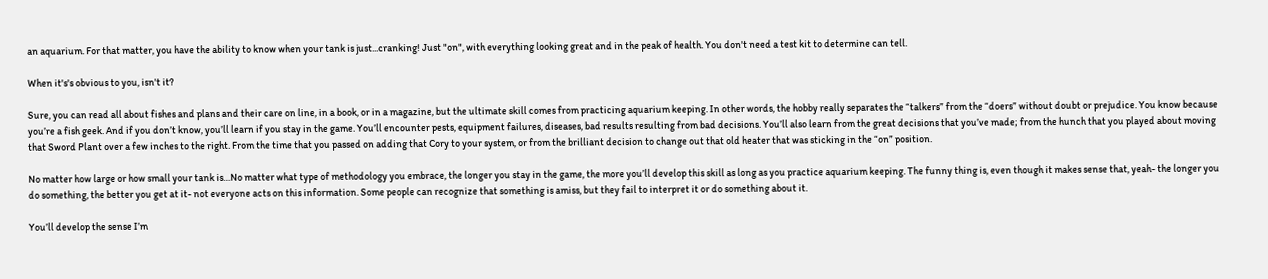an aquarium. For that matter, you have the ability to know when your tank is just...cranking! Just "on", with everything looking great and in the peak of health. You don't need a test kit to determine can tell.

When it's's obvious to you, isn't it?

Sure, you can read all about fishes and plans and their care on line, in a book, or in a magazine, but the ultimate skill comes from practicing aquarium keeping. In other words, the hobby really separates the “talkers” from the “doers” without doubt or prejudice. You know because you’re a fish geek. And if you don’t know, you’ll learn if you stay in the game. You’ll encounter pests, equipment failures, diseases, bad results resulting from bad decisions. You’ll also learn from the great decisions that you’ve made; from the hunch that you played about moving that Sword Plant over a few inches to the right. From the time that you passed on adding that Cory to your system, or from the brilliant decision to change out that old heater that was sticking in the “on” position.

No matter how large or how small your tank is…No matter what type of methodology you embrace, the longer you stay in the game, the more you’ll develop this skill as long as you practice aquarium keeping. The funny thing is, even though it makes sense that, yeah- the longer you do something, the better you get at it- not everyone acts on this information. Some people can recognize that something is amiss, but they fail to interpret it or do something about it.

You’ll develop the sense I’m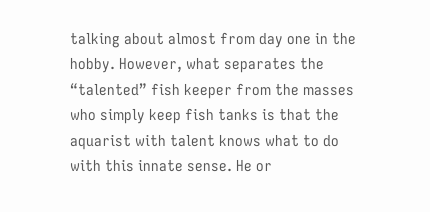talking about almost from day one in the hobby. However, what separates the “talented” fish keeper from the masses who simply keep fish tanks is that the aquarist with talent knows what to do with this innate sense. He or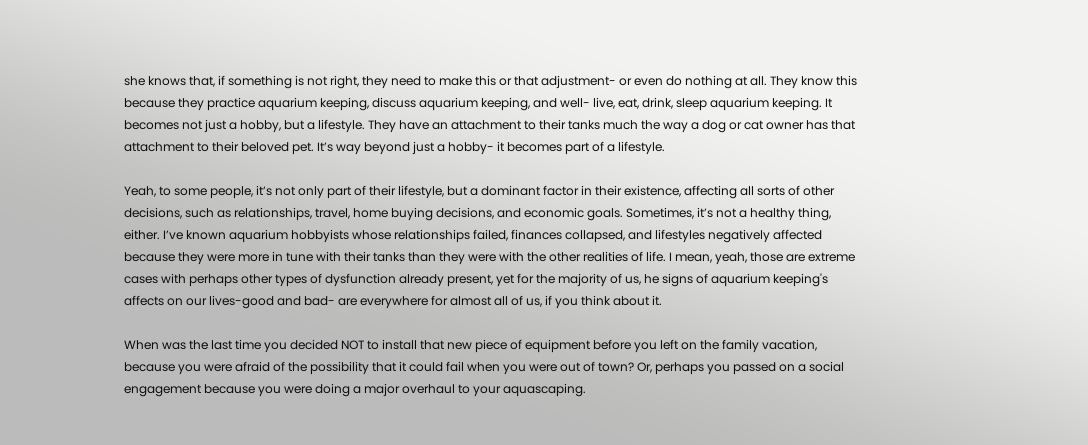she knows that, if something is not right, they need to make this or that adjustment- or even do nothing at all. They know this because they practice aquarium keeping, discuss aquarium keeping, and well- live, eat, drink, sleep aquarium keeping. It becomes not just a hobby, but a lifestyle. They have an attachment to their tanks much the way a dog or cat owner has that attachment to their beloved pet. It’s way beyond just a hobby- it becomes part of a lifestyle.

Yeah, to some people, it’s not only part of their lifestyle, but a dominant factor in their existence, affecting all sorts of other decisions, such as relationships, travel, home buying decisions, and economic goals. Sometimes, it’s not a healthy thing, either. I’ve known aquarium hobbyists whose relationships failed, finances collapsed, and lifestyles negatively affected because they were more in tune with their tanks than they were with the other realities of life. I mean, yeah, those are extreme cases with perhaps other types of dysfunction already present, yet for the majority of us, he signs of aquarium keeping's affects on our lives-good and bad- are everywhere for almost all of us, if you think about it.

When was the last time you decided NOT to install that new piece of equipment before you left on the family vacation, because you were afraid of the possibility that it could fail when you were out of town? Or, perhaps you passed on a social engagement because you were doing a major overhaul to your aquascaping.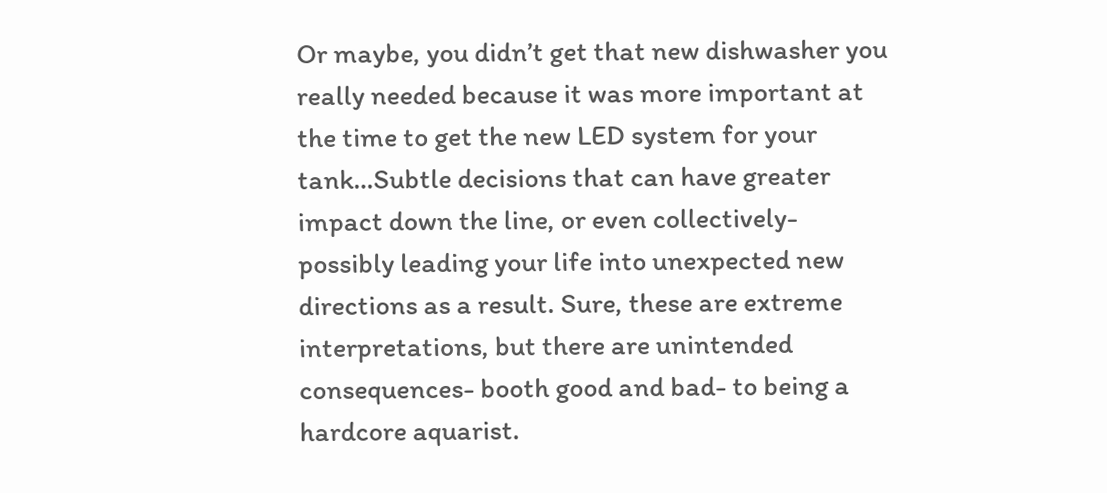Or maybe, you didn’t get that new dishwasher you really needed because it was more important at the time to get the new LED system for your tank…Subtle decisions that can have greater impact down the line, or even collectively- possibly leading your life into unexpected new directions as a result. Sure, these are extreme interpretations, but there are unintended consequences- booth good and bad- to being a hardcore aquarist.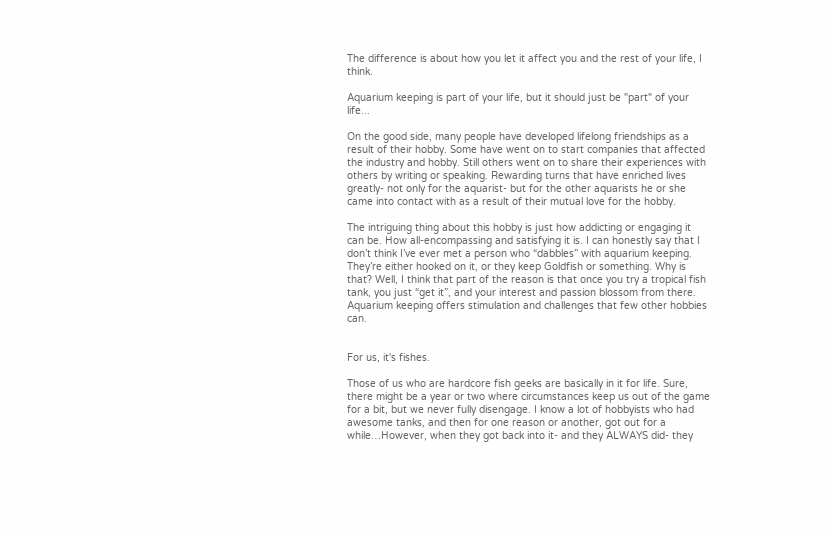The difference is about how you let it affect you and the rest of your life, I think.

Aquarium keeping is part of your life, but it should just be "part" of your life...

On the good side, many people have developed lifelong friendships as a result of their hobby. Some have went on to start companies that affected the industry and hobby. Still others went on to share their experiences with others by writing or speaking. Rewarding turns that have enriched lives greatly- not only for the aquarist- but for the other aquarists he or she came into contact with as a result of their mutual love for the hobby.

The intriguing thing about this hobby is just how addicting or engaging it can be. How all-encompassing and satisfying it is. I can honestly say that I don’t think I’ve ever met a person who “dabbles” with aquarium keeping. They’re either hooked on it, or they keep Goldfish or something. Why is that? Well, I think that part of the reason is that once you try a tropical fish tank, you just “get it”, and your interest and passion blossom from there. Aquarium keeping offers stimulation and challenges that few other hobbies can.


For us, it's fishes.

Those of us who are hardcore fish geeks are basically in it for life. Sure, there might be a year or two where circumstances keep us out of the game for a bit, but we never fully disengage. I know a lot of hobbyists who had awesome tanks, and then for one reason or another, got out for a while…However, when they got back into it- and they ALWAYS did- they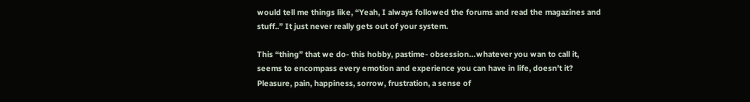would tell me things like, “Yeah, I always followed the forums and read the magazines and stuff..” It just never really gets out of your system.

This “thing” that we do- this hobby, pastime- obsession…whatever you wan to call it, seems to encompass every emotion and experience you can have in life, doesn’t it? Pleasure, pain, happiness, sorrow, frustration, a sense of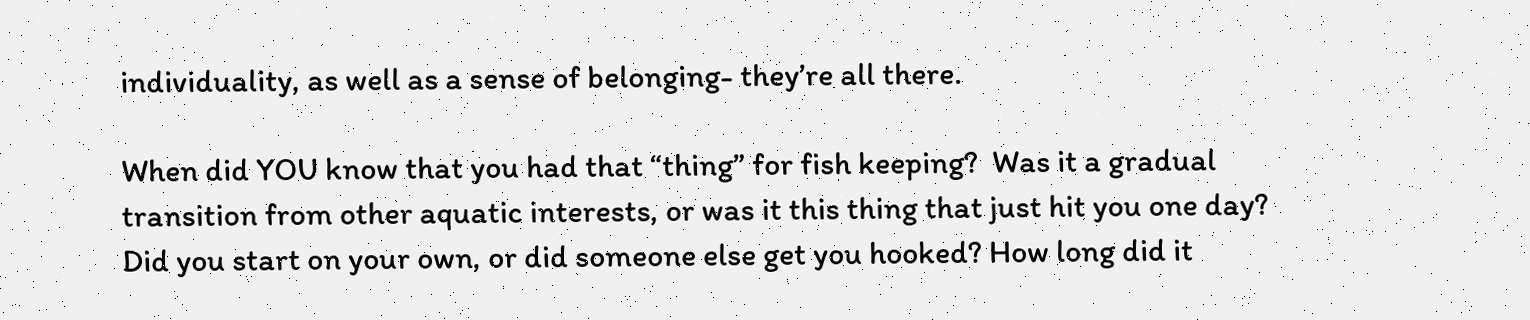individuality, as well as a sense of belonging- they’re all there.

When did YOU know that you had that “thing” for fish keeping?  Was it a gradual transition from other aquatic interests, or was it this thing that just hit you one day? Did you start on your own, or did someone else get you hooked? How long did it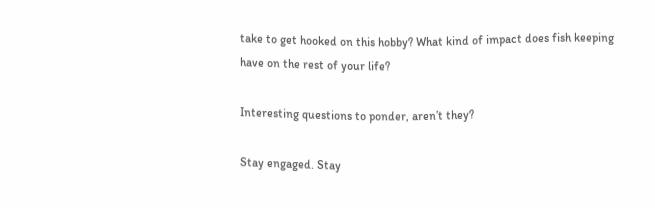take to get hooked on this hobby? What kind of impact does fish keeping have on the rest of your life?

Interesting questions to ponder, aren’t they?

Stay engaged. Stay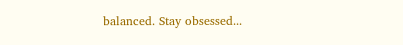balanced. Stay obsessed...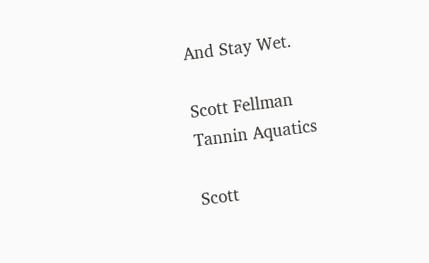And Stay Wet.

Scott Fellman
Tannin Aquatics

Scott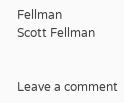Fellman
Scott Fellman


Leave a comment